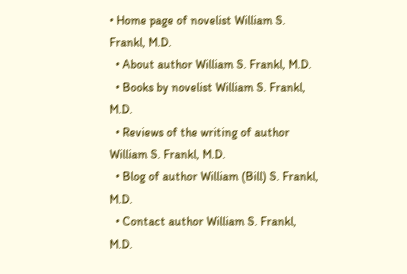• Home page of novelist William S. Frankl, M.D.
  • About author William S. Frankl, M.D.
  • Books by novelist William S. Frankl, M.D.
  • Reviews of the writing of author William S. Frankl, M.D.
  • Blog of author William (Bill) S. Frankl, M.D.
  • Contact author William S. Frankl, M.D.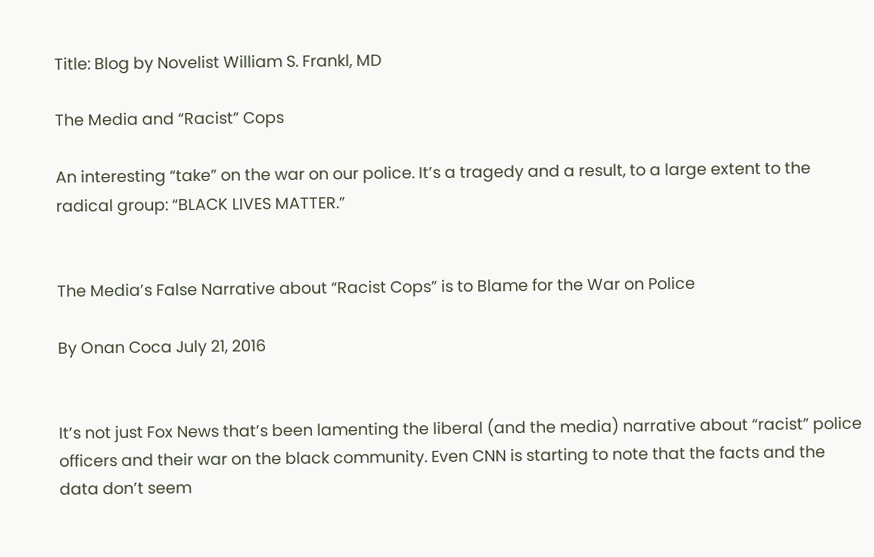Title: Blog by Novelist William S. Frankl, MD

The Media and “Racist” Cops

An interesting “take” on the war on our police. It’s a tragedy and a result, to a large extent to the radical group: “BLACK LIVES MATTER.”


The Media’s False Narrative about “Racist Cops” is to Blame for the War on Police

By Onan Coca July 21, 2016


It’s not just Fox News that’s been lamenting the liberal (and the media) narrative about “racist” police officers and their war on the black community. Even CNN is starting to note that the facts and the data don’t seem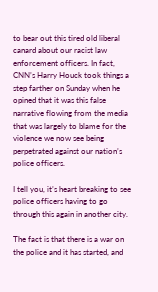to bear out this tired old liberal canard about our racist law enforcement officers. In fact, CNN’s Harry Houck took things a step farther on Sunday when he opined that it was this false narrative flowing from the media that was largely to blame for the violence we now see being perpetrated against our nation’s police officers.

I tell you, it’s heart breaking to see police officers having to go through this again in another city.

The fact is that there is a war on the police and it has started, and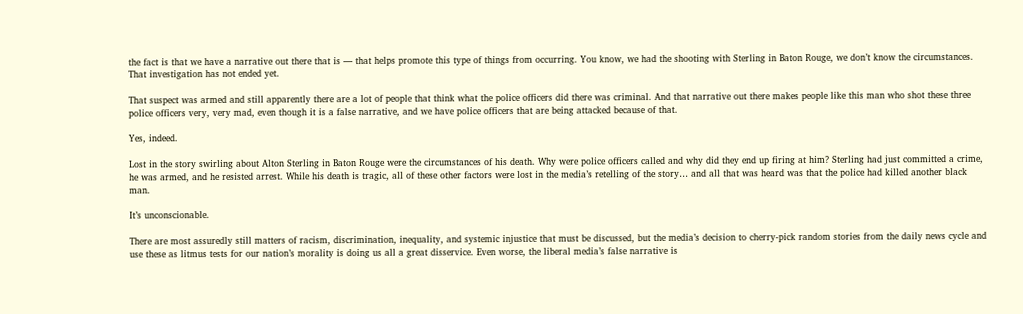the fact is that we have a narrative out there that is — that helps promote this type of things from occurring. You know, we had the shooting with Sterling in Baton Rouge, we don’t know the circumstances. That investigation has not ended yet.

That suspect was armed and still apparently there are a lot of people that think what the police officers did there was criminal. And that narrative out there makes people like this man who shot these three police officers very, very mad, even though it is a false narrative, and we have police officers that are being attacked because of that.

Yes, indeed.

Lost in the story swirling about Alton Sterling in Baton Rouge were the circumstances of his death. Why were police officers called and why did they end up firing at him? Sterling had just committed a crime, he was armed, and he resisted arrest. While his death is tragic, all of these other factors were lost in the media’s retelling of the story… and all that was heard was that the police had killed another black man.

It’s unconscionable.

There are most assuredly still matters of racism, discrimination, inequality, and systemic injustice that must be discussed, but the media’s decision to cherry-pick random stories from the daily news cycle and use these as litmus tests for our nation’s morality is doing us all a great disservice. Even worse, the liberal media’s false narrative is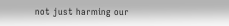not just harming our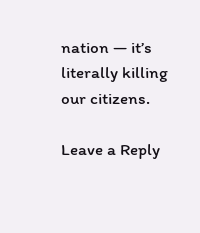nation — it’s literally killing our citizens.

Leave a Reply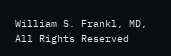William S. Frankl, MD, All Rights Reserved